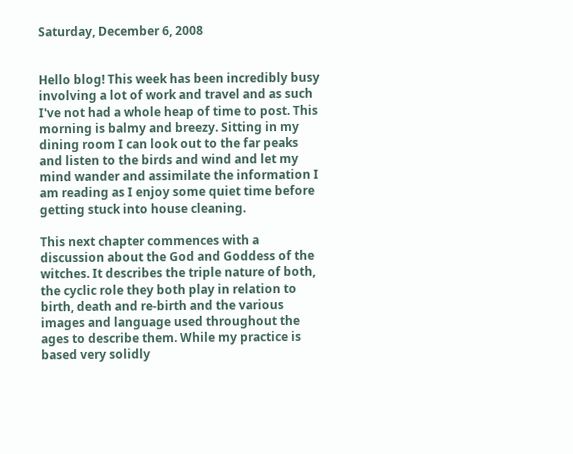Saturday, December 6, 2008


Hello blog! This week has been incredibly busy involving a lot of work and travel and as such I've not had a whole heap of time to post. This morning is balmy and breezy. Sitting in my dining room I can look out to the far peaks and listen to the birds and wind and let my mind wander and assimilate the information I am reading as I enjoy some quiet time before getting stuck into house cleaning.

This next chapter commences with a discussion about the God and Goddess of the witches. It describes the triple nature of both, the cyclic role they both play in relation to birth, death and re-birth and the various images and language used throughout the ages to describe them. While my practice is based very solidly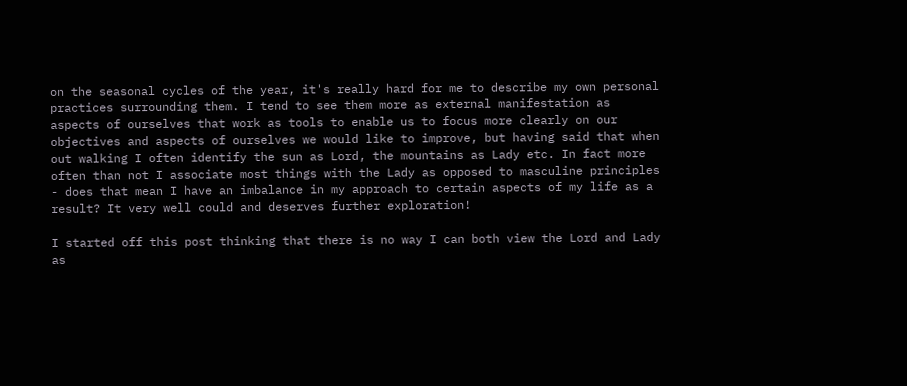on the seasonal cycles of the year, it's really hard for me to describe my own personal practices surrounding them. I tend to see them more as external manifestation as aspects of ourselves that work as tools to enable us to focus more clearly on our objectives and aspects of ourselves we would like to improve, but having said that when out walking I often identify the sun as Lord, the mountains as Lady etc. In fact more often than not I associate most things with the Lady as opposed to masculine principles - does that mean I have an imbalance in my approach to certain aspects of my life as a result? It very well could and deserves further exploration!

I started off this post thinking that there is no way I can both view the Lord and Lady as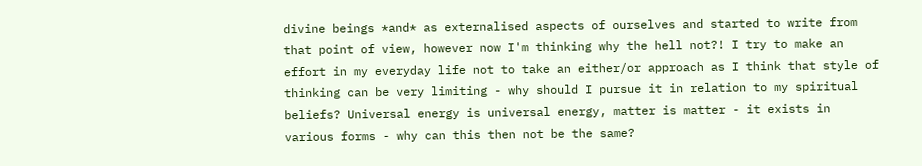divine beings *and* as externalised aspects of ourselves and started to write from that point of view, however now I'm thinking why the hell not?! I try to make an effort in my everyday life not to take an either/or approach as I think that style of thinking can be very limiting - why should I pursue it in relation to my spiritual beliefs? Universal energy is universal energy, matter is matter - it exists in various forms - why can this then not be the same?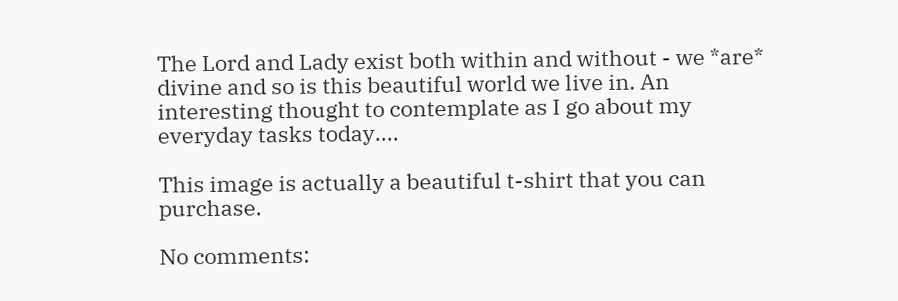The Lord and Lady exist both within and without - we *are* divine and so is this beautiful world we live in. An interesting thought to contemplate as I go about my everyday tasks today....

This image is actually a beautiful t-shirt that you can purchase.

No comments: